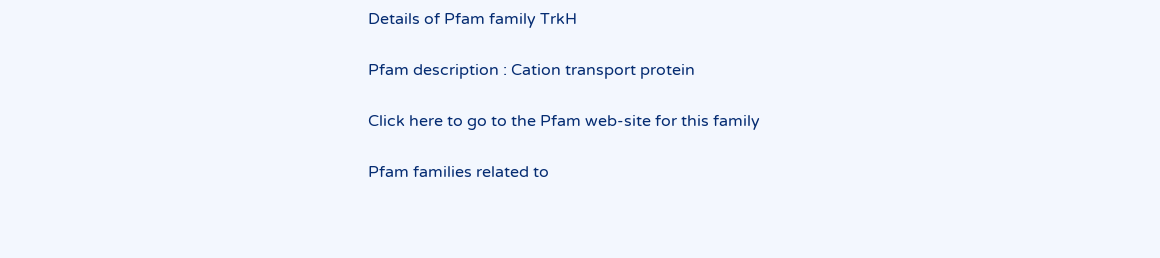Details of Pfam family TrkH

Pfam description : Cation transport protein

Click here to go to the Pfam web-site for this family

Pfam families related to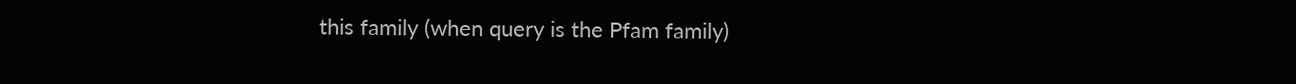this family (when query is the Pfam family)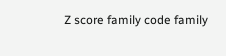Z score family code family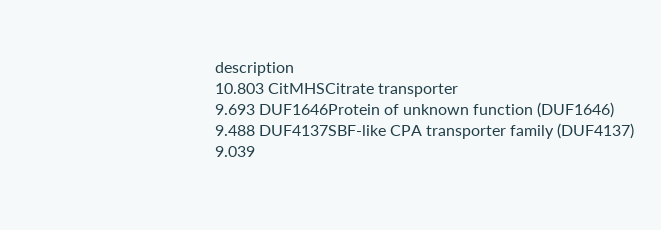description
10.803 CitMHSCitrate transporter
9.693 DUF1646Protein of unknown function (DUF1646)
9.488 DUF4137SBF-like CPA transporter family (DUF4137)
9.039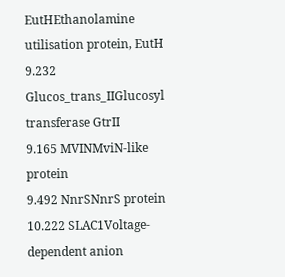EutHEthanolamine utilisation protein, EutH
9.232 Glucos_trans_IIGlucosyl transferase GtrII
9.165 MVINMviN-like protein
9.492 NnrSNnrS protein
10.222 SLAC1Voltage-dependent anion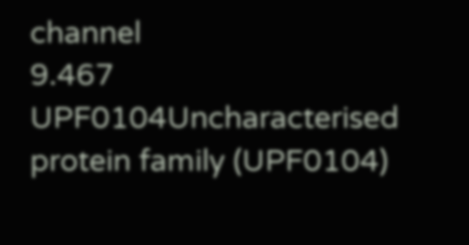channel
9.467 UPF0104Uncharacterised protein family (UPF0104)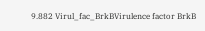9.882 Virul_fac_BrkBVirulence factor BrkB